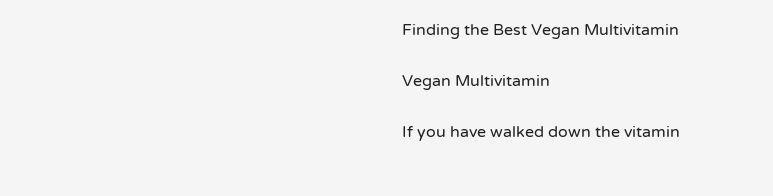Finding the Best Vegan Multivitamin

Vegan Multivitamin

If you have walked down the vitamin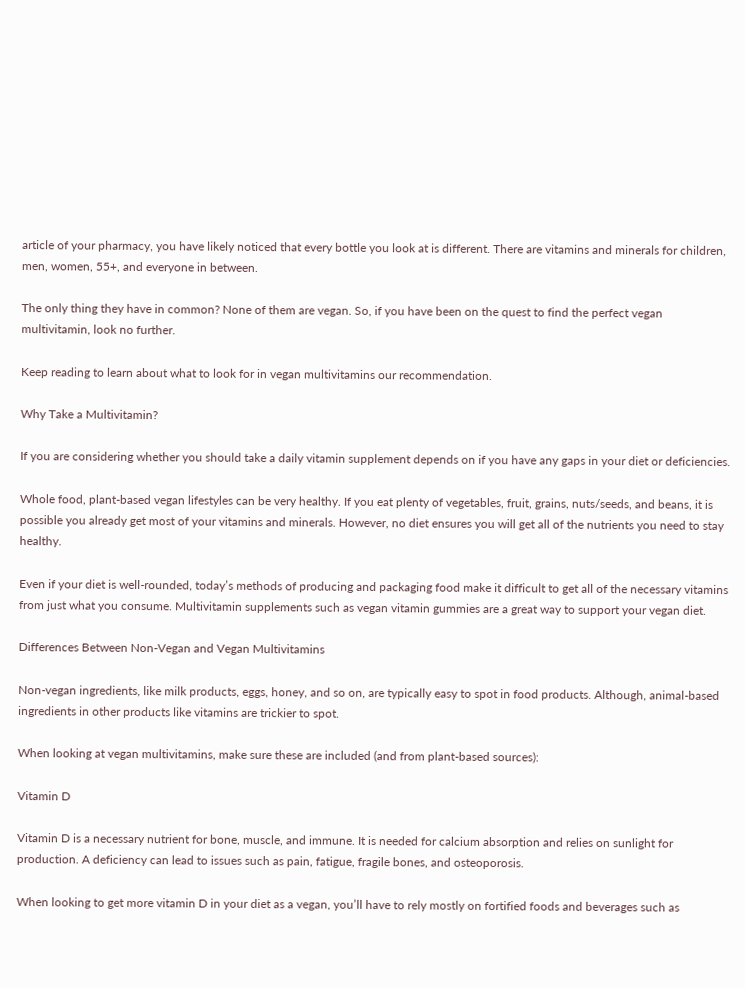article of your pharmacy, you have likely noticed that every bottle you look at is different. There are vitamins and minerals for children, men, women, 55+, and everyone in between.

The only thing they have in common? None of them are vegan. So, if you have been on the quest to find the perfect vegan multivitamin, look no further.

Keep reading to learn about what to look for in vegan multivitamins our recommendation.

Why Take a Multivitamin?

If you are considering whether you should take a daily vitamin supplement depends on if you have any gaps in your diet or deficiencies.

Whole food, plant-based vegan lifestyles can be very healthy. If you eat plenty of vegetables, fruit, grains, nuts/seeds, and beans, it is possible you already get most of your vitamins and minerals. However, no diet ensures you will get all of the nutrients you need to stay healthy.

Even if your diet is well-rounded, today’s methods of producing and packaging food make it difficult to get all of the necessary vitamins from just what you consume. Multivitamin supplements such as vegan vitamin gummies are a great way to support your vegan diet.

Differences Between Non-Vegan and Vegan Multivitamins

Non-vegan ingredients, like milk products, eggs, honey, and so on, are typically easy to spot in food products. Although, animal-based ingredients in other products like vitamins are trickier to spot.

When looking at vegan multivitamins, make sure these are included (and from plant-based sources):

Vitamin D

Vitamin D is a necessary nutrient for bone, muscle, and immune. It is needed for calcium absorption and relies on sunlight for production. A deficiency can lead to issues such as pain, fatigue, fragile bones, and osteoporosis.

When looking to get more vitamin D in your diet as a vegan, you’ll have to rely mostly on fortified foods and beverages such as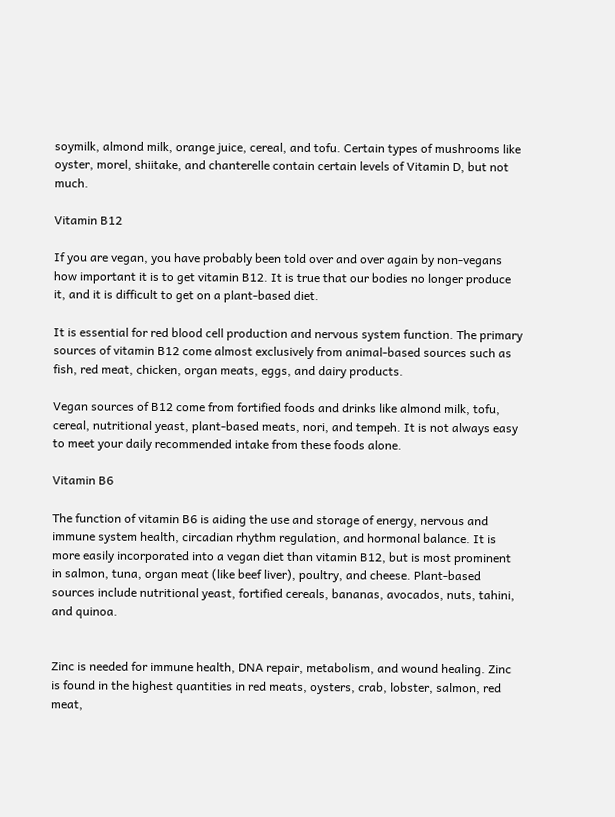soymilk, almond milk, orange juice, cereal, and tofu. Certain types of mushrooms like oyster, morel, shiitake, and chanterelle contain certain levels of Vitamin D, but not much.

Vitamin B12

If you are vegan, you have probably been told over and over again by non-vegans how important it is to get vitamin B12. It is true that our bodies no longer produce it, and it is difficult to get on a plant-based diet.

It is essential for red blood cell production and nervous system function. The primary sources of vitamin B12 come almost exclusively from animal-based sources such as fish, red meat, chicken, organ meats, eggs, and dairy products.

Vegan sources of B12 come from fortified foods and drinks like almond milk, tofu, cereal, nutritional yeast, plant-based meats, nori, and tempeh. It is not always easy to meet your daily recommended intake from these foods alone.

Vitamin B6

The function of vitamin B6 is aiding the use and storage of energy, nervous and immune system health, circadian rhythm regulation, and hormonal balance. It is more easily incorporated into a vegan diet than vitamin B12, but is most prominent in salmon, tuna, organ meat (like beef liver), poultry, and cheese. Plant-based sources include nutritional yeast, fortified cereals, bananas, avocados, nuts, tahini, and quinoa.


Zinc is needed for immune health, DNA repair, metabolism, and wound healing. Zinc is found in the highest quantities in red meats, oysters, crab, lobster, salmon, red meat,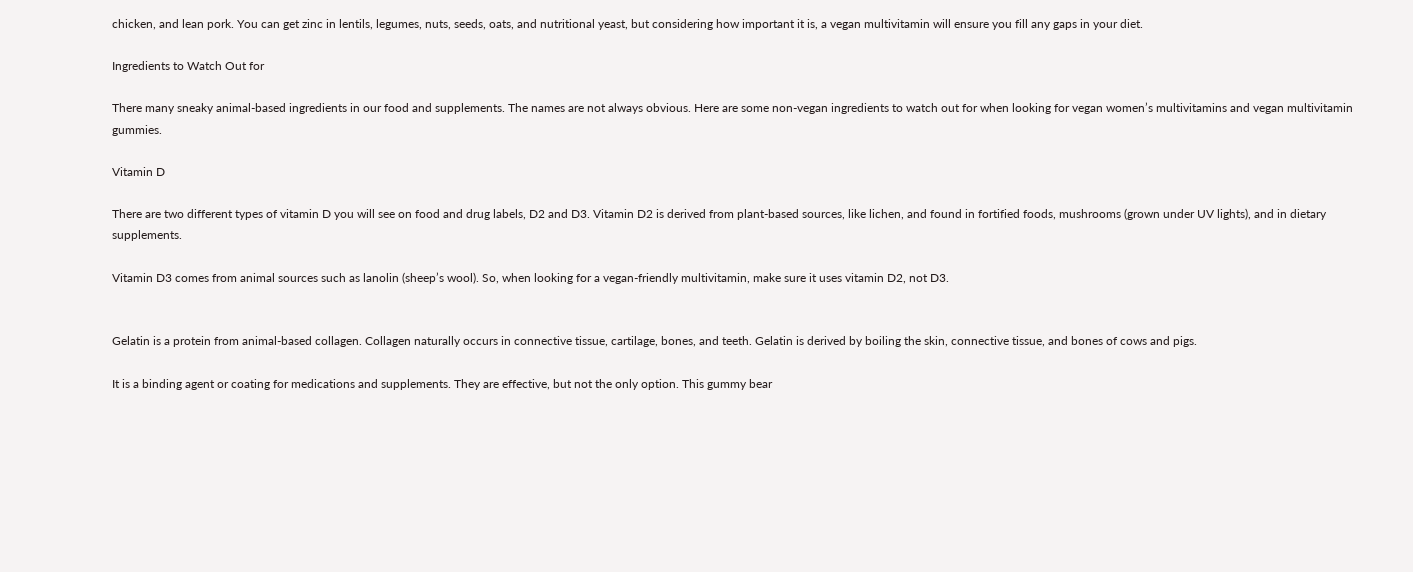chicken, and lean pork. You can get zinc in lentils, legumes, nuts, seeds, oats, and nutritional yeast, but considering how important it is, a vegan multivitamin will ensure you fill any gaps in your diet.

Ingredients to Watch Out for

There many sneaky animal-based ingredients in our food and supplements. The names are not always obvious. Here are some non-vegan ingredients to watch out for when looking for vegan women’s multivitamins and vegan multivitamin gummies.

Vitamin D

There are two different types of vitamin D you will see on food and drug labels, D2 and D3. Vitamin D2 is derived from plant-based sources, like lichen, and found in fortified foods, mushrooms (grown under UV lights), and in dietary supplements.

Vitamin D3 comes from animal sources such as lanolin (sheep’s wool). So, when looking for a vegan-friendly multivitamin, make sure it uses vitamin D2, not D3.


Gelatin is a protein from animal-based collagen. Collagen naturally occurs in connective tissue, cartilage, bones, and teeth. Gelatin is derived by boiling the skin, connective tissue, and bones of cows and pigs.

It is a binding agent or coating for medications and supplements. They are effective, but not the only option. This gummy bear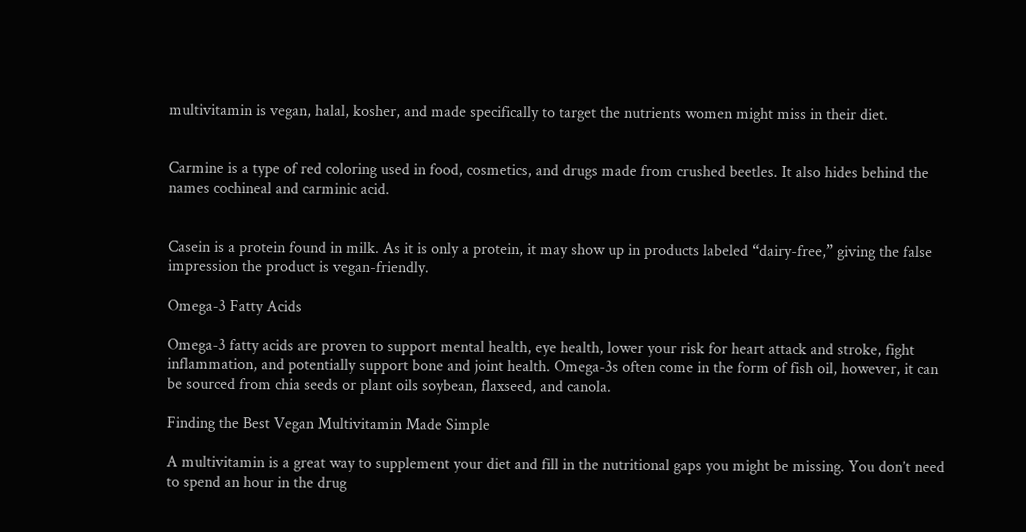multivitamin is vegan, halal, kosher, and made specifically to target the nutrients women might miss in their diet.


Carmine is a type of red coloring used in food, cosmetics, and drugs made from crushed beetles. It also hides behind the names cochineal and carminic acid.


Casein is a protein found in milk. As it is only a protein, it may show up in products labeled “dairy-free,” giving the false impression the product is vegan-friendly.

Omega-3 Fatty Acids

Omega-3 fatty acids are proven to support mental health, eye health, lower your risk for heart attack and stroke, fight inflammation, and potentially support bone and joint health. Omega-3s often come in the form of fish oil, however, it can be sourced from chia seeds or plant oils soybean, flaxseed, and canola.

Finding the Best Vegan Multivitamin Made Simple

A multivitamin is a great way to supplement your diet and fill in the nutritional gaps you might be missing. You don’t need to spend an hour in the drug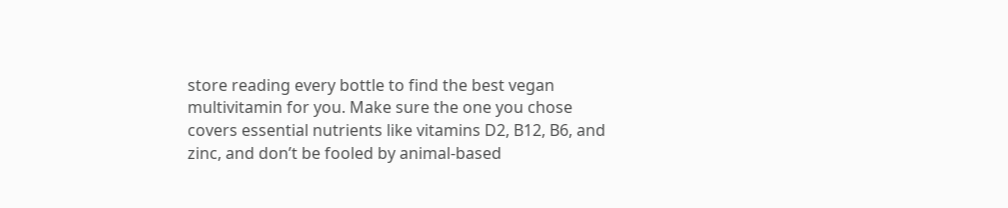store reading every bottle to find the best vegan multivitamin for you. Make sure the one you chose covers essential nutrients like vitamins D2, B12, B6, and zinc, and don’t be fooled by animal-based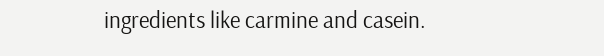ingredients like carmine and casein.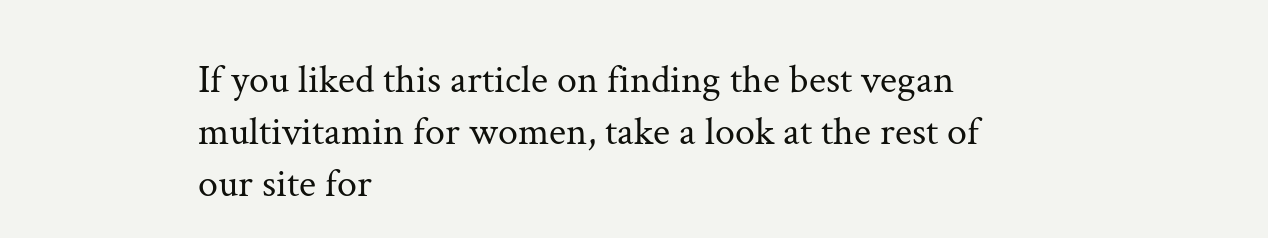If you liked this article on finding the best vegan multivitamin for women, take a look at the rest of our site for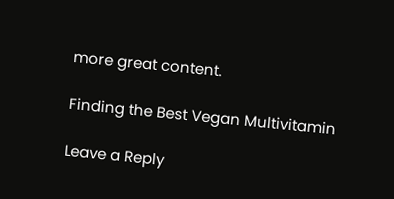more great content.

Finding the Best Vegan Multivitamin

Leave a Reply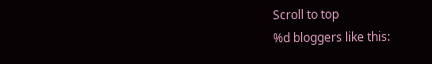Scroll to top
%d bloggers like this: